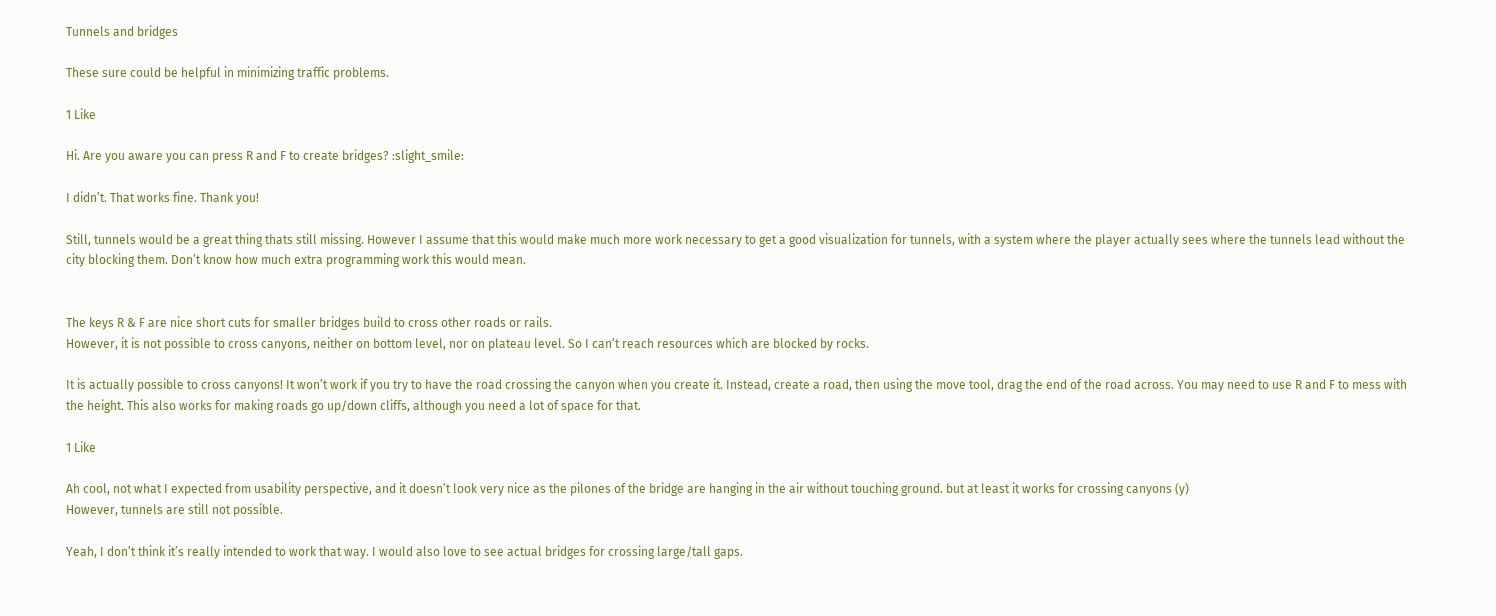Tunnels and bridges

These sure could be helpful in minimizing traffic problems.

1 Like

Hi. Are you aware you can press R and F to create bridges? :slight_smile:

I didn’t. That works fine. Thank you!

Still, tunnels would be a great thing thats still missing. However I assume that this would make much more work necessary to get a good visualization for tunnels, with a system where the player actually sees where the tunnels lead without the city blocking them. Don’t know how much extra programming work this would mean.


The keys R & F are nice short cuts for smaller bridges build to cross other roads or rails.
However, it is not possible to cross canyons, neither on bottom level, nor on plateau level. So I can’t reach resources which are blocked by rocks.

It is actually possible to cross canyons! It won’t work if you try to have the road crossing the canyon when you create it. Instead, create a road, then using the move tool, drag the end of the road across. You may need to use R and F to mess with the height. This also works for making roads go up/down cliffs, although you need a lot of space for that.

1 Like

Ah cool, not what I expected from usability perspective, and it doesn’t look very nice as the pilones of the bridge are hanging in the air without touching ground. but at least it works for crossing canyons (y)
However, tunnels are still not possible.

Yeah, I don’t think it’s really intended to work that way. I would also love to see actual bridges for crossing large/tall gaps.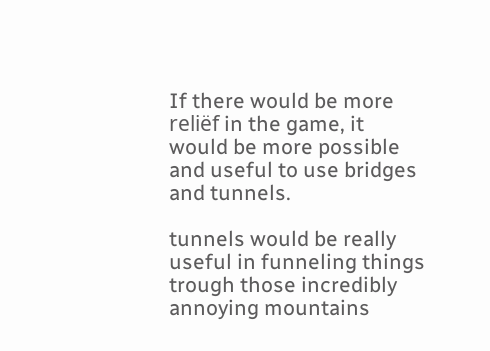If there would be more reliëf in the game, it would be more possible and useful to use bridges and tunnels.

tunnels would be really useful in funneling things trough those incredibly annoying mountains